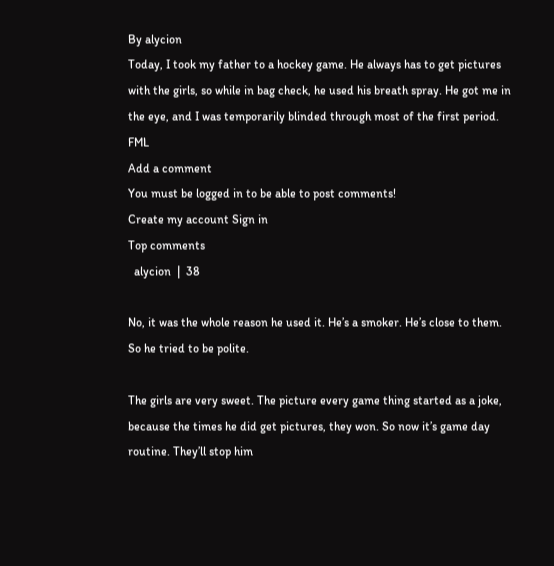By alycion
Today, I took my father to a hockey game. He always has to get pictures with the girls, so while in bag check, he used his breath spray. He got me in the eye, and I was temporarily blinded through most of the first period. FML
Add a comment
You must be logged in to be able to post comments!
Create my account Sign in
Top comments
  alycion  |  38

No, it was the whole reason he used it. He’s a smoker. He’s close to them. So he tried to be polite.

The girls are very sweet. The picture every game thing started as a joke, because the times he did get pictures, they won. So now it’s game day routine. They’ll stop him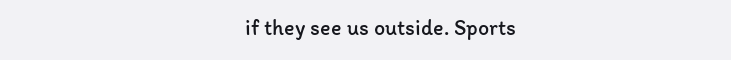if they see us outside. Sports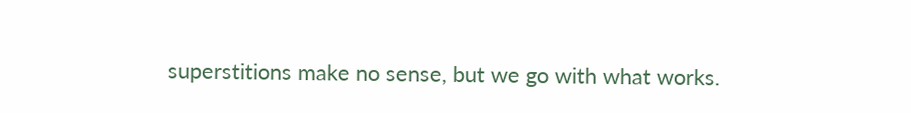superstitions make no sense, but we go with what works.